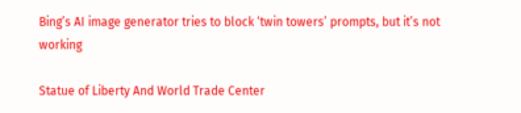Bing’s AI image generator tries to block ‘twin towers’ prompts, but it’s not working

Statue of Liberty And World Trade Center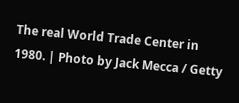The real World Trade Center in 1980. | Photo by Jack Mecca / Getty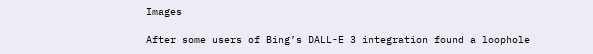Images

After some users of Bing’s DALL-E 3 integration found a loophole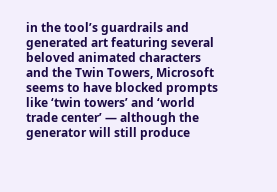in the tool’s guardrails and generated art featuring several beloved animated characters and the Twin Towers, Microsoft seems to have blocked prompts like ‘twin towers’ and ‘world trade center’ — although the generator will still produce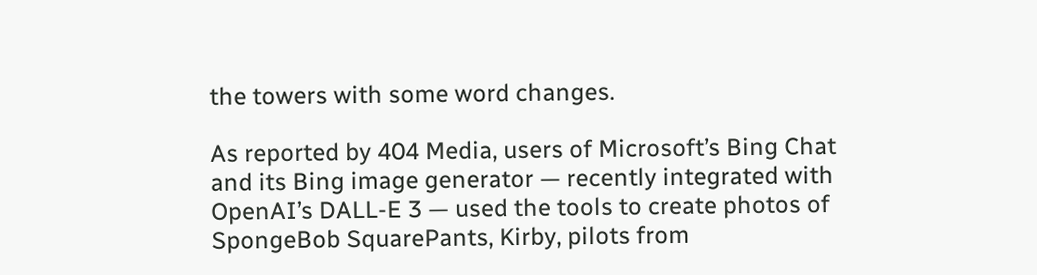the towers with some word changes.

As reported by 404 Media, users of Microsoft’s Bing Chat and its Bing image generator — recently integrated with OpenAI’s DALL-E 3 — used the tools to create photos of SpongeBob SquarePants, Kirby, pilots from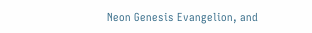Neon Genesis Evangelion, and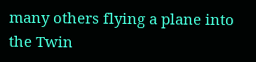many others flying a plane into the Twin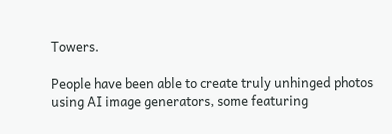Towers.

People have been able to create truly unhinged photos using AI image generators, some featuring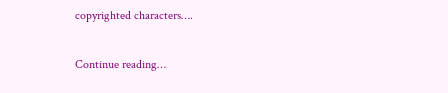copyrighted characters….

Continue reading…